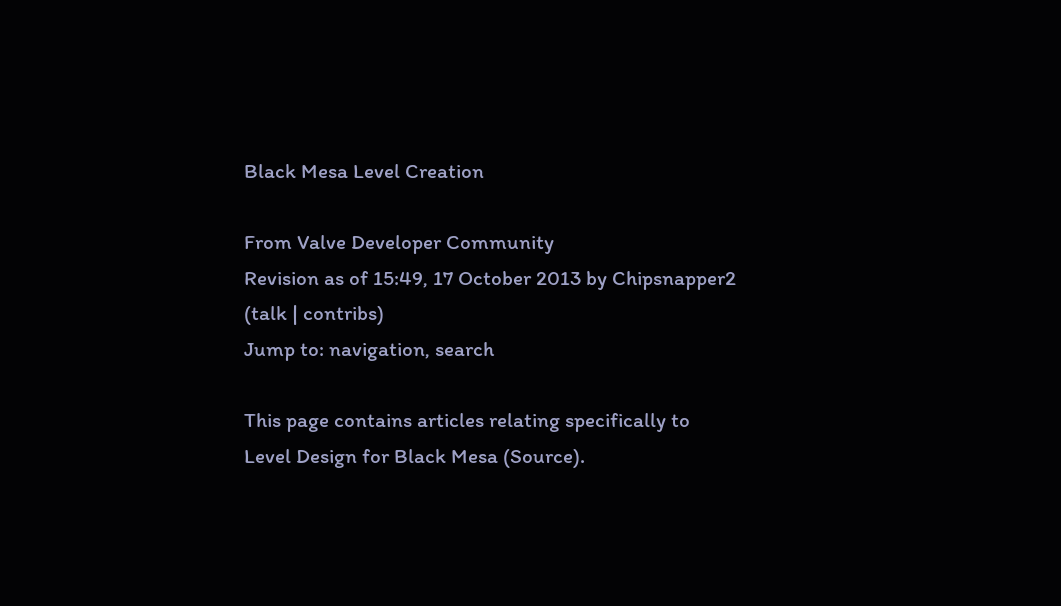Black Mesa Level Creation

From Valve Developer Community
Revision as of 15:49, 17 October 2013 by Chipsnapper2 (talk | contribs)
Jump to: navigation, search

This page contains articles relating specifically to Level Design for Black Mesa (Source).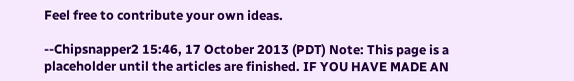Feel free to contribute your own ideas.

--Chipsnapper2 15:46, 17 October 2013 (PDT) Note: This page is a placeholder until the articles are finished. IF YOU HAVE MADE AN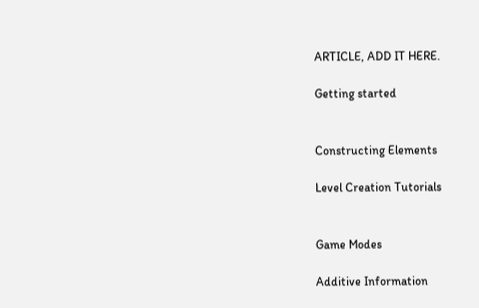ARTICLE, ADD IT HERE.

Getting started


Constructing Elements

Level Creation Tutorials


Game Modes

Additive Information